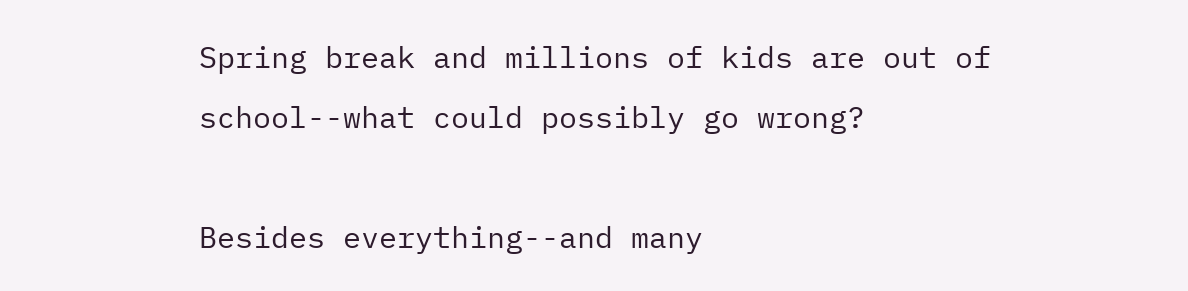Spring break and millions of kids are out of school--what could possibly go wrong?

Besides everything--and many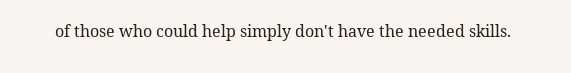of those who could help simply don't have the needed skills.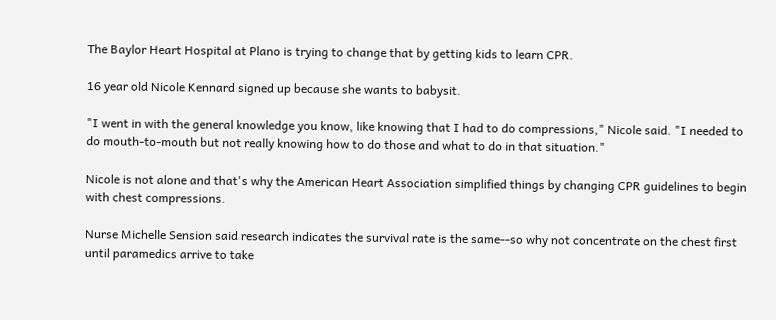The Baylor Heart Hospital at Plano is trying to change that by getting kids to learn CPR.

16 year old Nicole Kennard signed up because she wants to babysit.

"I went in with the general knowledge you know, like knowing that I had to do compressions," Nicole said. "I needed to do mouth-to-mouth but not really knowing how to do those and what to do in that situation."

Nicole is not alone and that's why the American Heart Association simplified things by changing CPR guidelines to begin with chest compressions.

Nurse Michelle Sension said research indicates the survival rate is the same--so why not concentrate on the chest first until paramedics arrive to take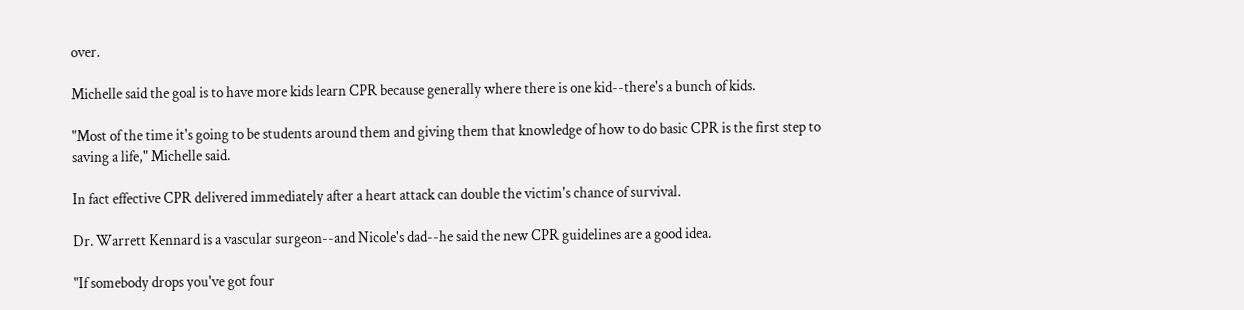over.

Michelle said the goal is to have more kids learn CPR because generally where there is one kid--there's a bunch of kids.

"Most of the time it's going to be students around them and giving them that knowledge of how to do basic CPR is the first step to saving a life," Michelle said.

In fact effective CPR delivered immediately after a heart attack can double the victim's chance of survival.

Dr. Warrett Kennard is a vascular surgeon--and Nicole's dad--he said the new CPR guidelines are a good idea.

"If somebody drops you've got four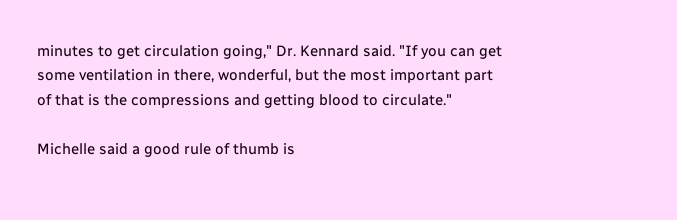minutes to get circulation going," Dr. Kennard said. "If you can get some ventilation in there, wonderful, but the most important part of that is the compressions and getting blood to circulate."

Michelle said a good rule of thumb is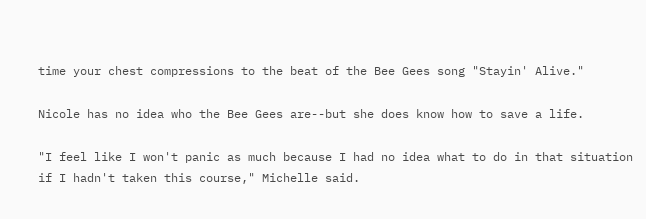time your chest compressions to the beat of the Bee Gees song "Stayin' Alive."

Nicole has no idea who the Bee Gees are--but she does know how to save a life.

"I feel like I won't panic as much because I had no idea what to do in that situation if I hadn't taken this course," Michelle said.